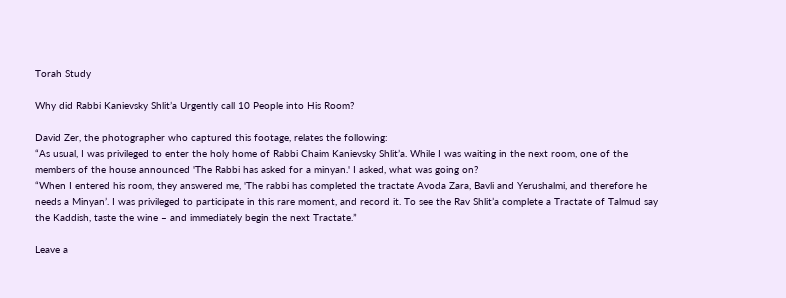Torah Study

Why did Rabbi Kanievsky Shlit’a Urgently call 10 People into His Room?

David Zer, the photographer who captured this footage, relates the following:
“As usual, I was privileged to enter the holy home of Rabbi Chaim Kanievsky Shlit’a. While I was waiting in the next room, one of the members of the house announced 'The Rabbi has asked for a minyan.' I asked, what was going on?
“When I entered his room, they answered me, 'The rabbi has completed the tractate Avoda Zara, Bavli and Yerushalmi, and therefore he needs a Minyan’. I was privileged to participate in this rare moment, and record it. To see the Rav Shlit’a complete a Tractate of Talmud say the Kaddish, taste the wine – and immediately begin the next Tractate.”

Leave a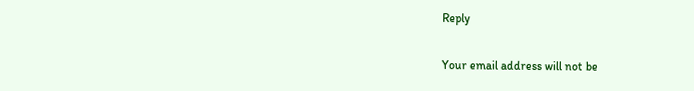Reply

Your email address will not be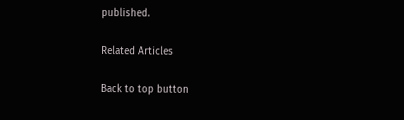published.

Related Articles

Back to top button